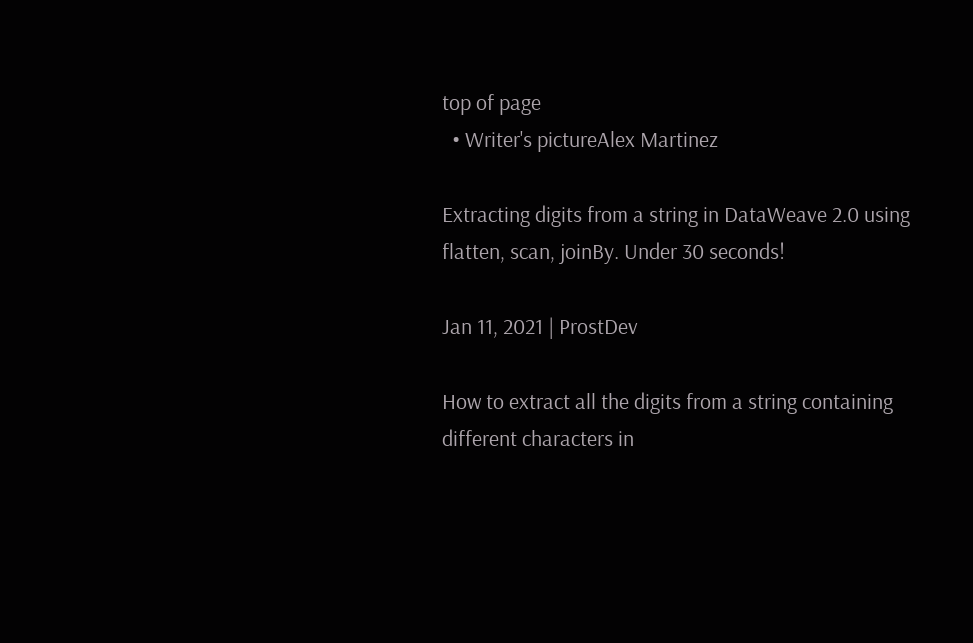top of page
  • Writer's pictureAlex Martinez

Extracting digits from a string in DataWeave 2.0 using flatten, scan, joinBy. Under 30 seconds!

Jan 11, 2021 | ProstDev

How to extract all the digits from a string containing different characters in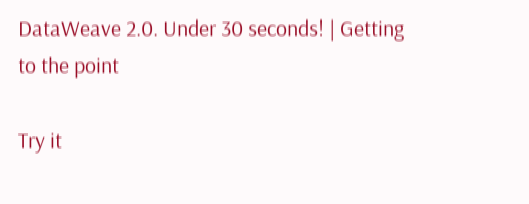DataWeave 2.0. Under 30 seconds! | Getting to the point

Try it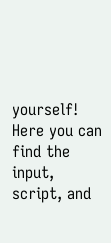yourself! Here you can find the input, script, and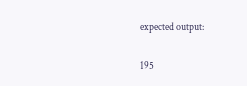expected output:


195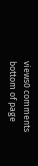views0 comments
bottom of page